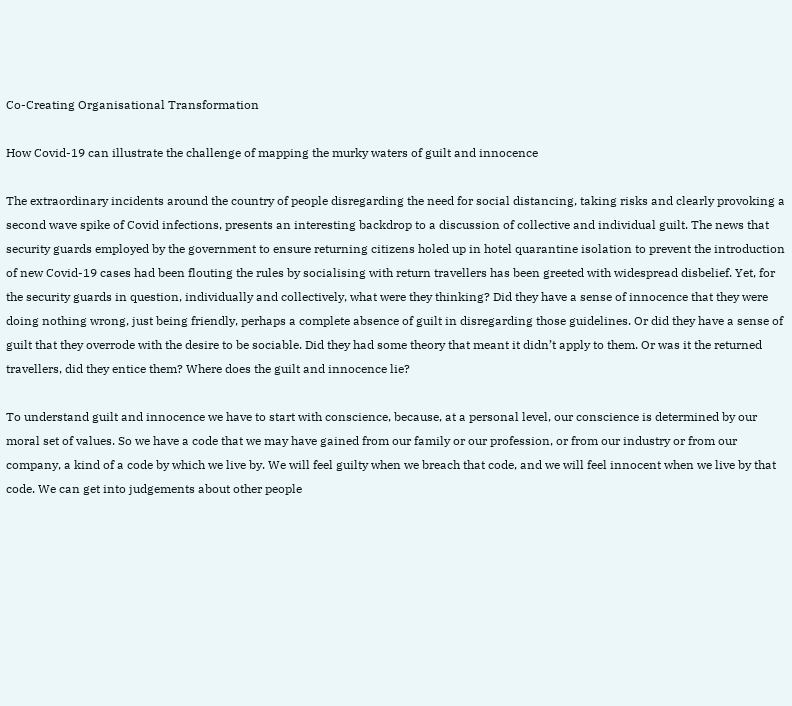Co-Creating Organisational Transformation

How Covid-19 can illustrate the challenge of mapping the murky waters of guilt and innocence

The extraordinary incidents around the country of people disregarding the need for social distancing, taking risks and clearly provoking a second wave spike of Covid infections, presents an interesting backdrop to a discussion of collective and individual guilt. The news that security guards employed by the government to ensure returning citizens holed up in hotel quarantine isolation to prevent the introduction of new Covid-19 cases had been flouting the rules by socialising with return travellers has been greeted with widespread disbelief. Yet, for the security guards in question, individually and collectively, what were they thinking? Did they have a sense of innocence that they were doing nothing wrong, just being friendly, perhaps a complete absence of guilt in disregarding those guidelines. Or did they have a sense of guilt that they overrode with the desire to be sociable. Did they had some theory that meant it didn’t apply to them. Or was it the returned travellers, did they entice them? Where does the guilt and innocence lie?

To understand guilt and innocence we have to start with conscience, because, at a personal level, our conscience is determined by our moral set of values. So we have a code that we may have gained from our family or our profession, or from our industry or from our company, a kind of a code by which we live by. We will feel guilty when we breach that code, and we will feel innocent when we live by that code. We can get into judgements about other people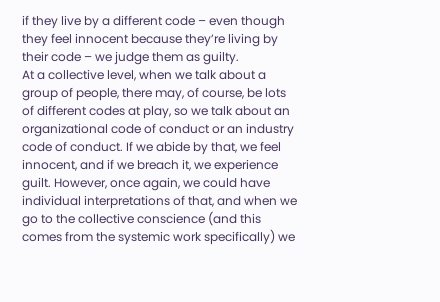if they live by a different code – even though they feel innocent because they’re living by their code – we judge them as guilty.
At a collective level, when we talk about a group of people, there may, of course, be lots of different codes at play, so we talk about an organizational code of conduct or an industry code of conduct. If we abide by that, we feel innocent, and if we breach it, we experience guilt. However, once again, we could have individual interpretations of that, and when we go to the collective conscience (and this comes from the systemic work specifically) we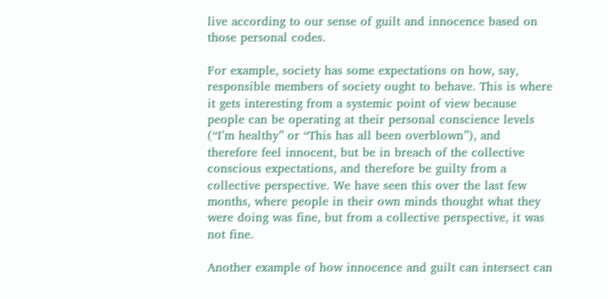live according to our sense of guilt and innocence based on those personal codes.

For example, society has some expectations on how, say, responsible members of society ought to behave. This is where it gets interesting from a systemic point of view because people can be operating at their personal conscience levels (“I’m healthy” or “This has all been overblown”), and therefore feel innocent, but be in breach of the collective conscious expectations, and therefore be guilty from a collective perspective. We have seen this over the last few months, where people in their own minds thought what they were doing was fine, but from a collective perspective, it was not fine.

Another example of how innocence and guilt can intersect can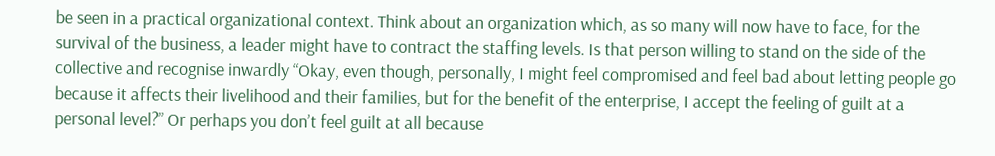be seen in a practical organizational context. Think about an organization which, as so many will now have to face, for the survival of the business, a leader might have to contract the staffing levels. Is that person willing to stand on the side of the collective and recognise inwardly “Okay, even though, personally, I might feel compromised and feel bad about letting people go because it affects their livelihood and their families, but for the benefit of the enterprise, I accept the feeling of guilt at a personal level?” Or perhaps you don’t feel guilt at all because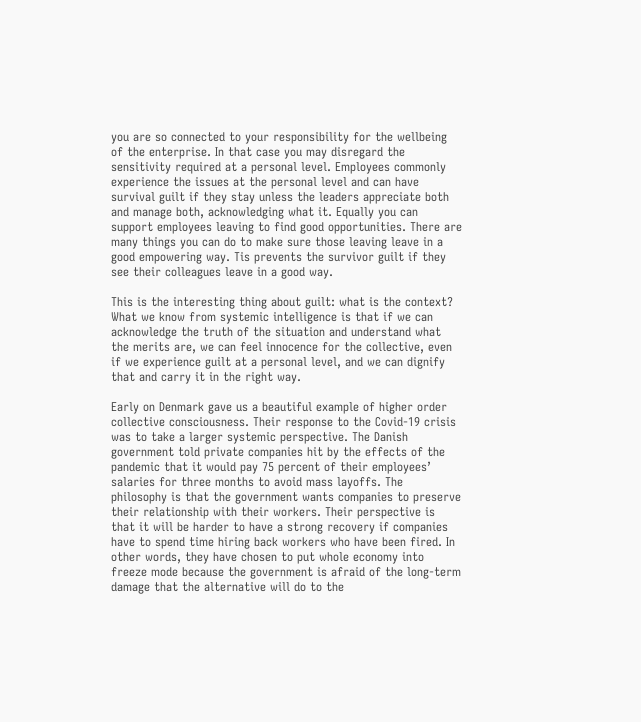you are so connected to your responsibility for the wellbeing of the enterprise. In that case you may disregard the sensitivity required at a personal level. Employees commonly experience the issues at the personal level and can have survival guilt if they stay unless the leaders appreciate both and manage both, acknowledging what it. Equally you can support employees leaving to find good opportunities. There are many things you can do to make sure those leaving leave in a good empowering way. Tis prevents the survivor guilt if they see their colleagues leave in a good way.

This is the interesting thing about guilt: what is the context? What we know from systemic intelligence is that if we can acknowledge the truth of the situation and understand what the merits are, we can feel innocence for the collective, even if we experience guilt at a personal level, and we can dignify that and carry it in the right way.

Early on Denmark gave us a beautiful example of higher order collective consciousness. Their response to the Covid-19 crisis was to take a larger systemic perspective. The Danish government told private companies hit by the effects of the pandemic that it would pay 75 percent of their employees’ salaries for three months to avoid mass layoffs. The philosophy is that the government wants companies to preserve their relationship with their workers. Their perspective is that it will be harder to have a strong recovery if companies have to spend time hiring back workers who have been fired. In other words, they have chosen to put whole economy into freeze mode because the government is afraid of the long-term damage that the alternative will do to the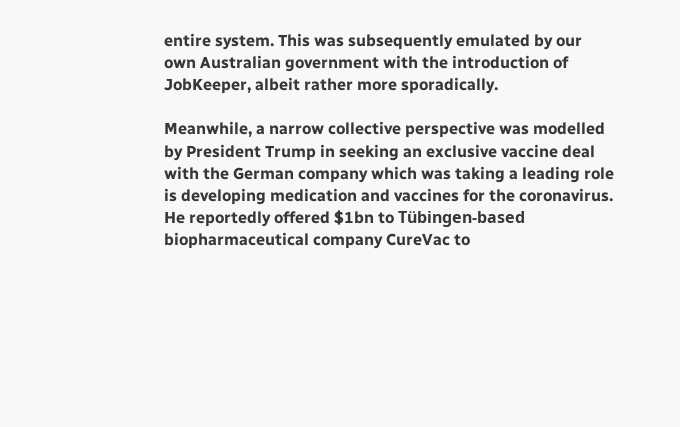entire system. This was subsequently emulated by our own Australian government with the introduction of JobKeeper, albeit rather more sporadically.

Meanwhile, a narrow collective perspective was modelled by President Trump in seeking an exclusive vaccine deal with the German company which was taking a leading role is developing medication and vaccines for the coronavirus. He reportedly offered $1bn to Tübingen-based biopharmaceutical company CureVac to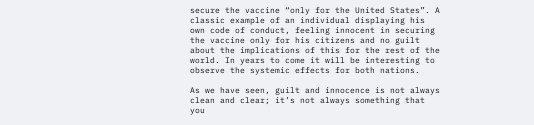secure the vaccine “only for the United States”. A classic example of an individual displaying his own code of conduct, feeling innocent in securing the vaccine only for his citizens and no guilt about the implications of this for the rest of the world. In years to come it will be interesting to observe the systemic effects for both nations.

As we have seen, guilt and innocence is not always clean and clear; it’s not always something that you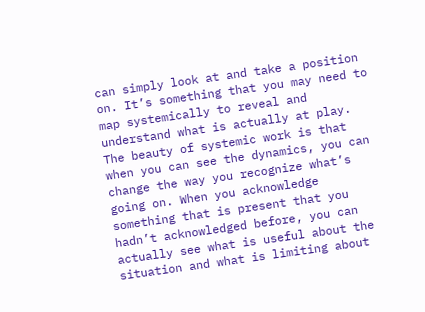can simply look at and take a position on. It’s something that you may need to map systemically to reveal and understand what is actually at play. The beauty of systemic work is that when you can see the dynamics, you can change the way you recognize what’s going on. When you acknowledge something that is present that you hadn’t acknowledged before, you can actually see what is useful about the situation and what is limiting about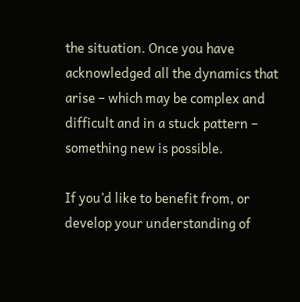the situation. Once you have acknowledged all the dynamics that arise – which may be complex and difficult and in a stuck pattern – something new is possible.

If you’d like to benefit from, or develop your understanding of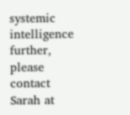systemic intelligence further, please contact Sarah at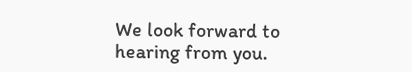We look forward to hearing from you.